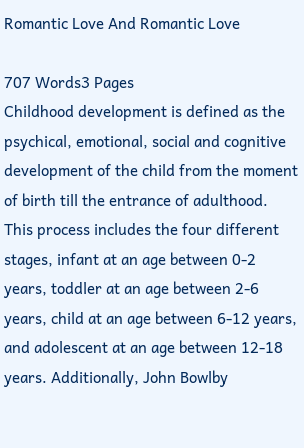Romantic Love And Romantic Love

707 Words3 Pages
Childhood development is defined as the psychical, emotional, social and cognitive development of the child from the moment of birth till the entrance of adulthood. This process includes the four different stages, infant at an age between 0-2 years, toddler at an age between 2-6 years, child at an age between 6-12 years, and adolescent at an age between 12-18 years. Additionally, John Bowlby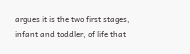argues it is the two first stages, infant and toddler, of life that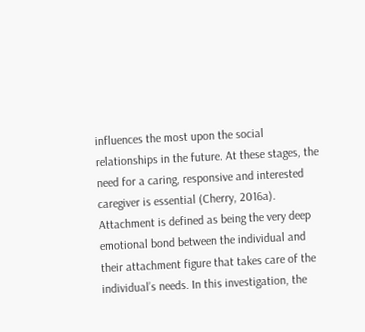influences the most upon the social relationships in the future. At these stages, the need for a caring, responsive and interested caregiver is essential (Cherry, 2016a). Attachment is defined as being the very deep emotional bond between the individual and their attachment figure that takes care of the individual’s needs. In this investigation, the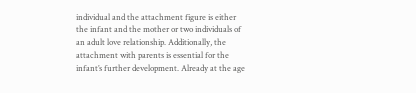individual and the attachment figure is either the infant and the mother or two individuals of an adult love relationship. Additionally, the attachment with parents is essential for the infant’s further development. Already at the age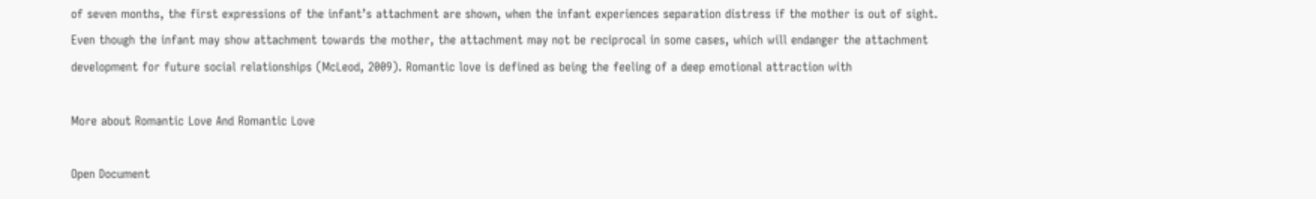of seven months, the first expressions of the infant’s attachment are shown, when the infant experiences separation distress if the mother is out of sight. Even though the infant may show attachment towards the mother, the attachment may not be reciprocal in some cases, which will endanger the attachment development for future social relationships (McLeod, 2009). Romantic love is defined as being the feeling of a deep emotional attraction with

More about Romantic Love And Romantic Love

Open Document